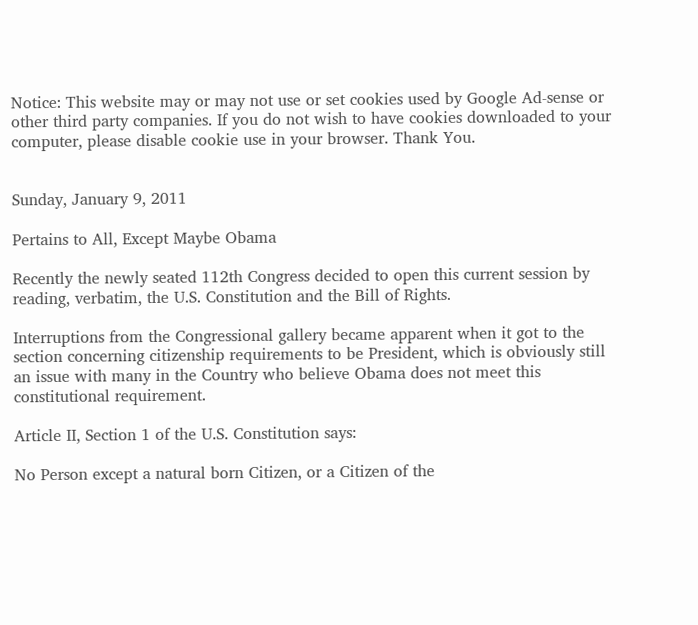Notice: This website may or may not use or set cookies used by Google Ad-sense or other third party companies. If you do not wish to have cookies downloaded to your computer, please disable cookie use in your browser. Thank You.


Sunday, January 9, 2011

Pertains to All, Except Maybe Obama

Recently the newly seated 112th Congress decided to open this current session by reading, verbatim, the U.S. Constitution and the Bill of Rights.

Interruptions from the Congressional gallery became apparent when it got to the section concerning citizenship requirements to be President, which is obviously still an issue with many in the Country who believe Obama does not meet this constitutional requirement.

Article II, Section 1 of the U.S. Constitution says:

No Person except a natural born Citizen, or a Citizen of the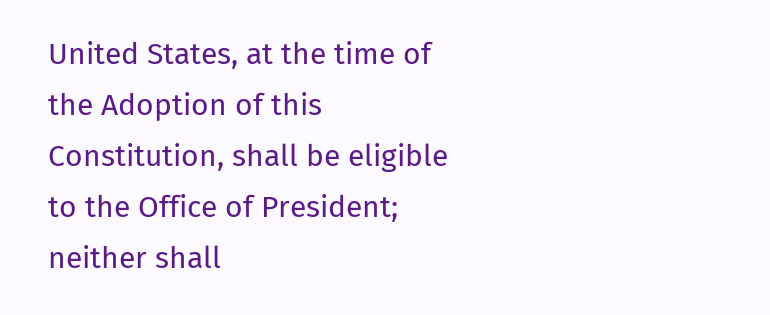United States, at the time of the Adoption of this Constitution, shall be eligible to the Office of President; neither shall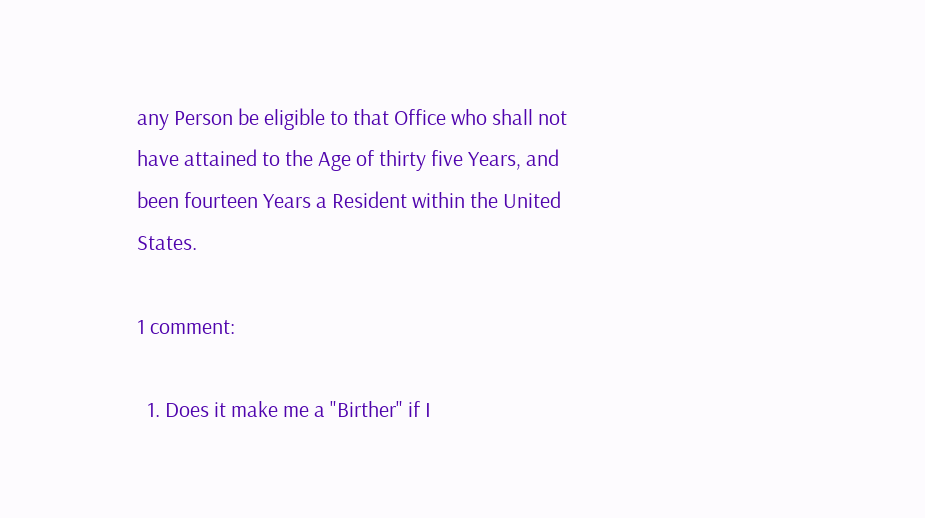any Person be eligible to that Office who shall not have attained to the Age of thirty five Years, and been fourteen Years a Resident within the United States.

1 comment:

  1. Does it make me a "Birther" if I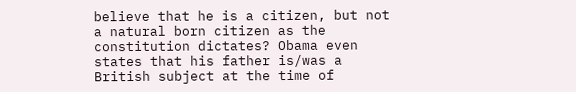believe that he is a citizen, but not a natural born citizen as the constitution dictates? Obama even states that his father is/was a British subject at the time of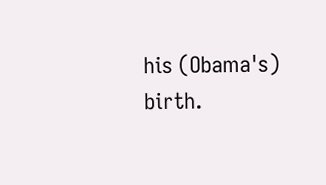his (Obama's) birth.